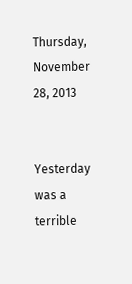Thursday, November 28, 2013


Yesterday was a terrible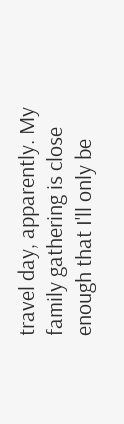travel day, apparently. My family gathering is close enough that I'll only be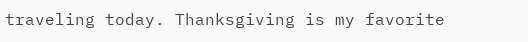traveling today. Thanksgiving is my favorite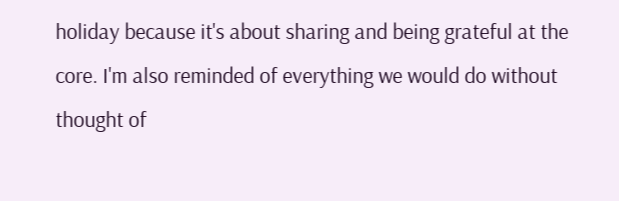holiday because it's about sharing and being grateful at the core. I'm also reminded of everything we would do without thought of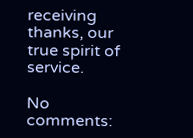receiving thanks, our true spirit of service.

No comments: